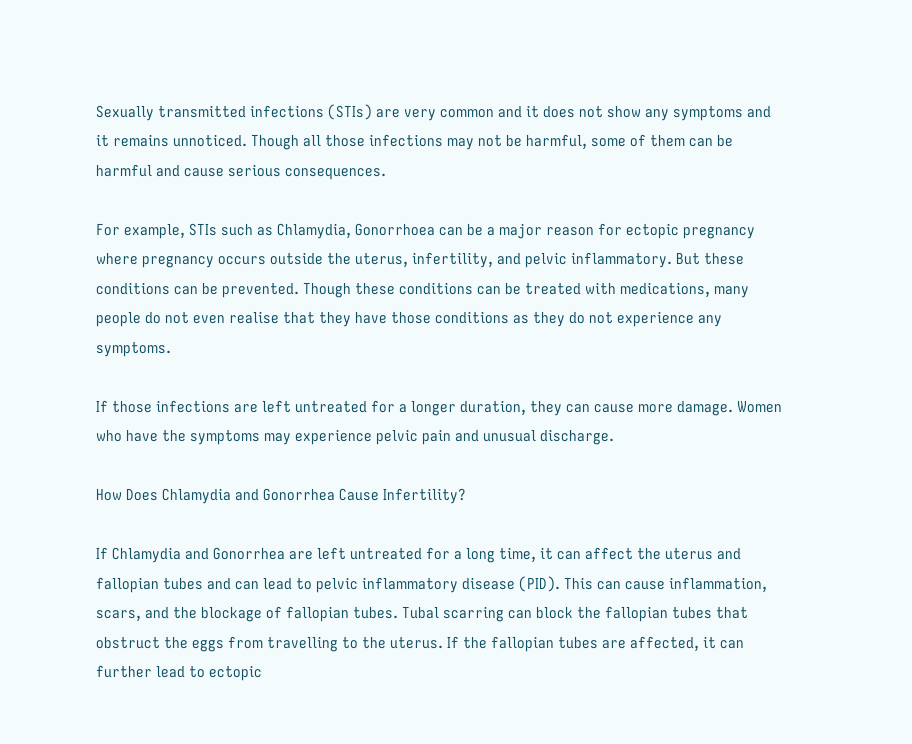Sexually transmitted infections (STIs) are very common and it does not show any symptoms and it remains unnoticed. Though all those infections may not be harmful, some of them can be harmful and cause serious consequences.

For example, STIs such as Chlamydia, Gonorrhoea can be a major reason for ectopic pregnancy where pregnancy occurs outside the uterus, infertility, and pelvic inflammatory. But these conditions can be prevented. Though these conditions can be treated with medications, many people do not even realise that they have those conditions as they do not experience any symptoms.

If those infections are left untreated for a longer duration, they can cause more damage. Women who have the symptoms may experience pelvic pain and unusual discharge.

How Does Chlamydia and Gonorrhea Cause Infertility?

If Chlamydia and Gonorrhea are left untreated for a long time, it can affect the uterus and fallopian tubes and can lead to pelvic inflammatory disease (PID). This can cause inflammation, scars, and the blockage of fallopian tubes. Tubal scarring can block the fallopian tubes that obstruct the eggs from travelling to the uterus. If the fallopian tubes are affected, it can further lead to ectopic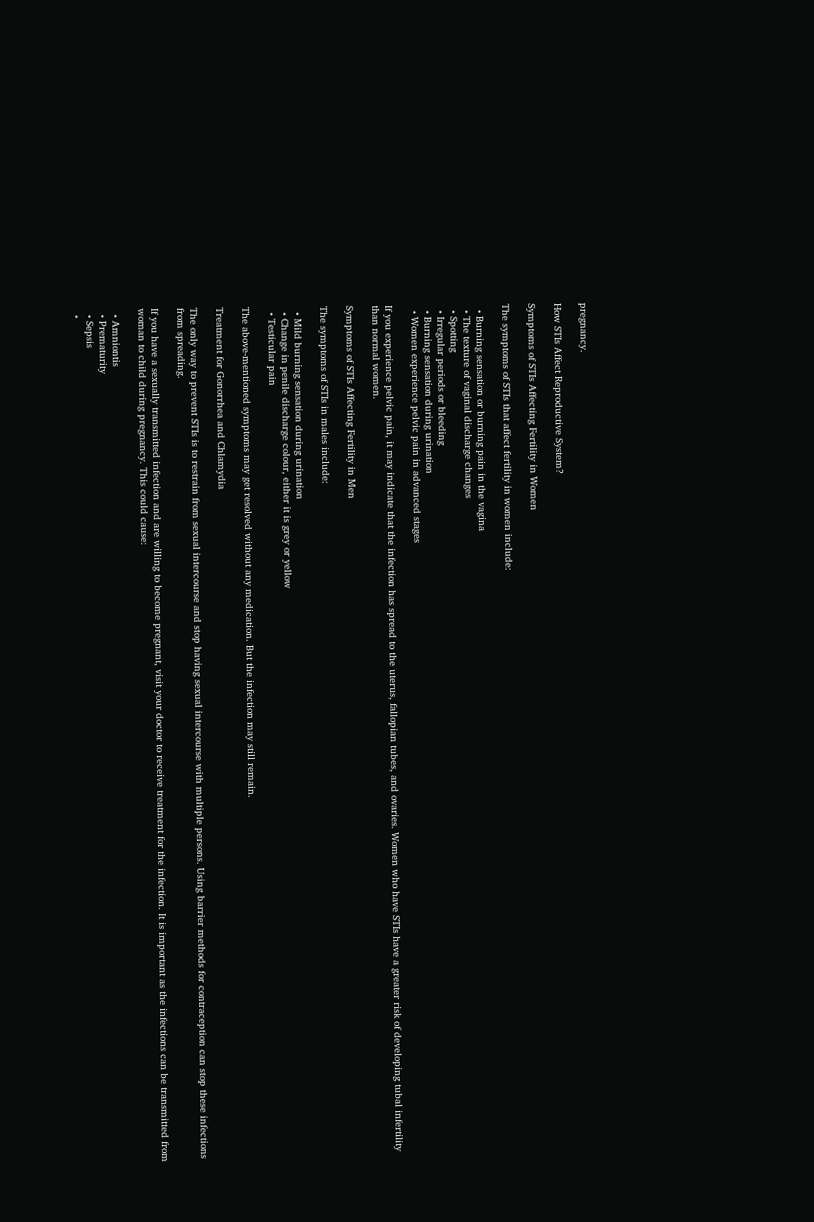pregnancy.

How STIs Affect Reproductive System?

Symptoms of STIs Affecting Fertility in Women

The symptoms of STIs that affect fertility in women include:

  • Burning sensation or burning pain in the vagina
  • The texture of vaginal discharge changes
  • Spotting
  • Irregular periods or bleeding
  • Burning sensation during urination
  • Women experience pelvic pain in advanced stages

If you experience pelvic pain, it may indicate that the infection has spread to the uterus, fallopian tubes, and ovaries. Women who have STIs have a greater risk of developing tubal infertility than normal women.

Symptoms of STIs Affecting Fertility in Men

The symptoms of STIs in males include:

  • Mild burning sensation during urination
  • Change in penile discharge colour, either it is grey or yellow
  • Testicular pain

The above-mentioned symptoms may get resolved without any medication. But the infection may still remain.

Treatment for Gonorrhea and Chlamydia

The only way to prevent STIs is to restrain from sexual intercourse and stop having sexual intercourse with multiple persons. Using barrier methods for contraception can stop these infections from spreading.

If you have a sexually transmitted infection and are willing to become pregnant, visit your doctor to receive treatment for the infection. It is important as the infections can be transmitted from woman to child during pregnancy. This could cause:

  • Amniontis
  • Prematurity
  • Sepsis
  •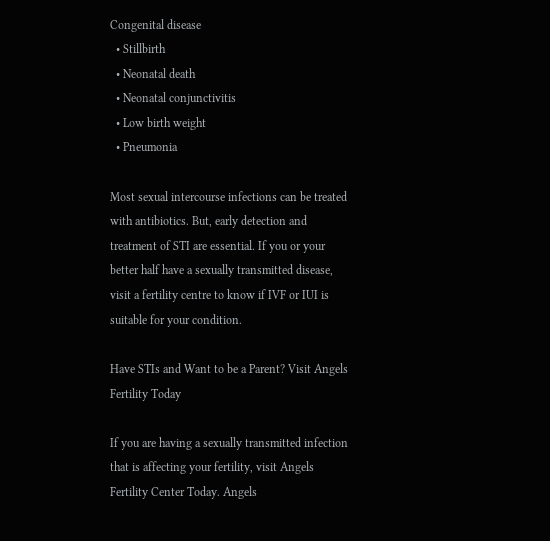Congenital disease
  • Stillbirth
  • Neonatal death
  • Neonatal conjunctivitis
  • Low birth weight
  • Pneumonia

Most sexual intercourse infections can be treated with antibiotics. But, early detection and treatment of STI are essential. If you or your better half have a sexually transmitted disease, visit a fertility centre to know if IVF or IUI is suitable for your condition.

Have STIs and Want to be a Parent? Visit Angels Fertility Today

If you are having a sexually transmitted infection that is affecting your fertility, visit Angels Fertility Center Today. Angels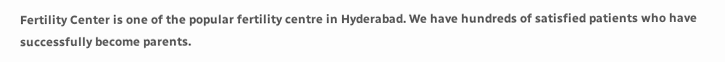Fertility Center is one of the popular fertility centre in Hyderabad. We have hundreds of satisfied patients who have successfully become parents.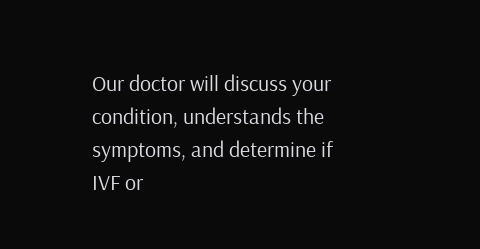Our doctor will discuss your condition, understands the symptoms, and determine if IVF or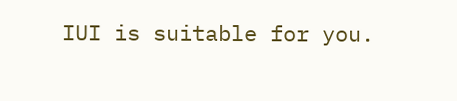IUI is suitable for you.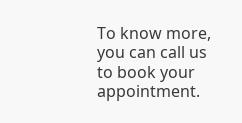To know more, you can call us to book your appointment.